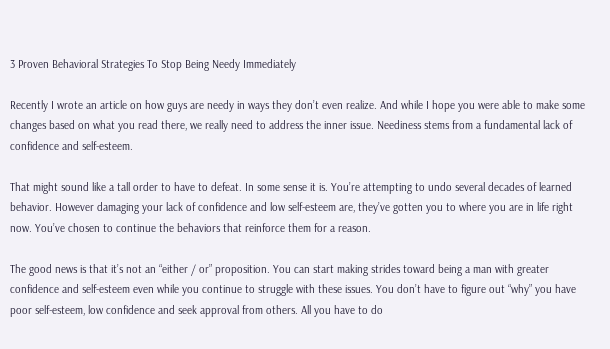3 Proven Behavioral Strategies To Stop Being Needy Immediately

Recently I wrote an article on how guys are needy in ways they don’t even realize. And while I hope you were able to make some changes based on what you read there, we really need to address the inner issue. Neediness stems from a fundamental lack of confidence and self-esteem.

That might sound like a tall order to have to defeat. In some sense it is. You’re attempting to undo several decades of learned behavior. However damaging your lack of confidence and low self-esteem are, they’ve gotten you to where you are in life right now. You’ve chosen to continue the behaviors that reinforce them for a reason.

The good news is that it’s not an “either / or” proposition. You can start making strides toward being a man with greater confidence and self-esteem even while you continue to struggle with these issues. You don’t have to figure out “why” you have poor self-esteem, low confidence and seek approval from others. All you have to do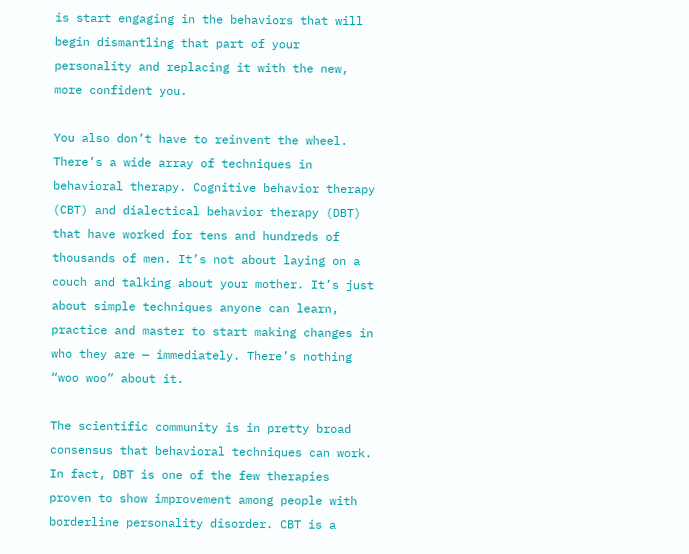is start engaging in the behaviors that will begin dismantling that part of your personality and replacing it with the new, more confident you.

You also don’t have to reinvent the wheel. There’s a wide array of techniques in behavioral therapy. Cognitive behavior therapy (CBT) and dialectical behavior therapy (DBT) that have worked for tens and hundreds of thousands of men. It’s not about laying on a couch and talking about your mother. It’s just about simple techniques anyone can learn, practice and master to start making changes in who they are — immediately. There’s nothing “woo woo” about it.

The scientific community is in pretty broad consensus that behavioral techniques can work. In fact, DBT is one of the few therapies proven to show improvement among people with borderline personality disorder. CBT is a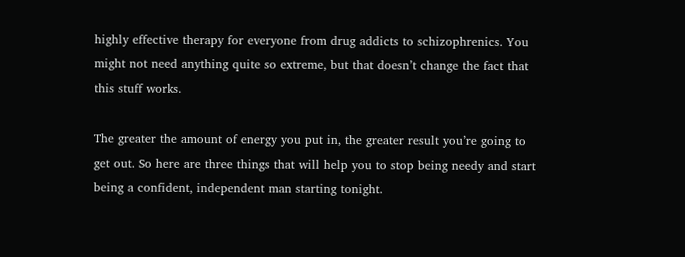highly effective therapy for everyone from drug addicts to schizophrenics. You might not need anything quite so extreme, but that doesn’t change the fact that this stuff works.

The greater the amount of energy you put in, the greater result you’re going to get out. So here are three things that will help you to stop being needy and start being a confident, independent man starting tonight.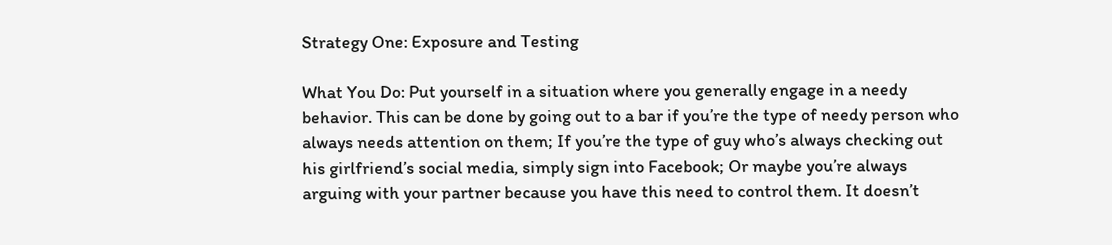Strategy One: Exposure and Testing

What You Do: Put yourself in a situation where you generally engage in a needy behavior. This can be done by going out to a bar if you’re the type of needy person who always needs attention on them; If you’re the type of guy who’s always checking out his girlfriend’s social media, simply sign into Facebook; Or maybe you’re always arguing with your partner because you have this need to control them. It doesn’t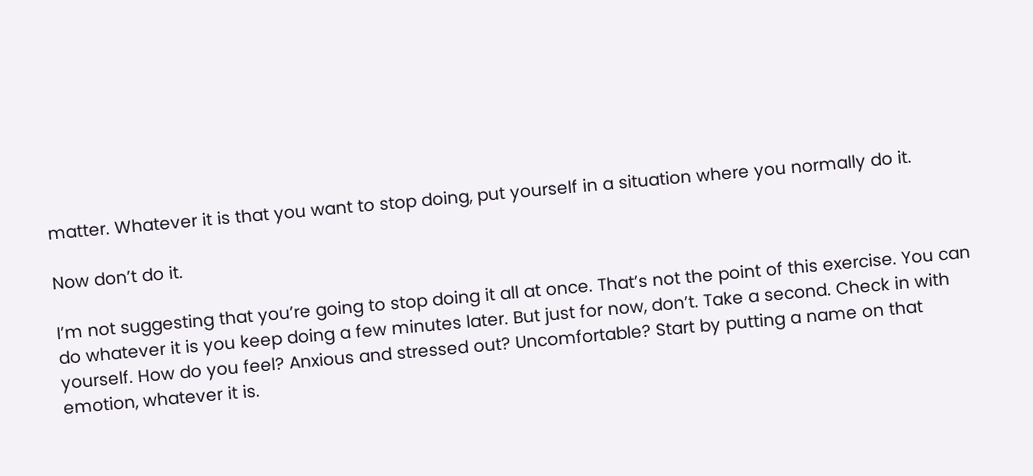matter. Whatever it is that you want to stop doing, put yourself in a situation where you normally do it.

Now don’t do it.

I’m not suggesting that you’re going to stop doing it all at once. That’s not the point of this exercise. You can do whatever it is you keep doing a few minutes later. But just for now, don’t. Take a second. Check in with yourself. How do you feel? Anxious and stressed out? Uncomfortable? Start by putting a name on that emotion, whatever it is.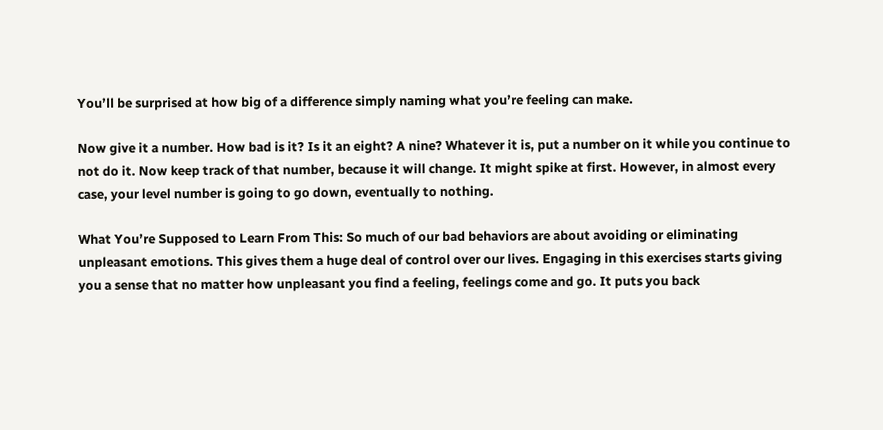You’ll be surprised at how big of a difference simply naming what you’re feeling can make.

Now give it a number. How bad is it? Is it an eight? A nine? Whatever it is, put a number on it while you continue to not do it. Now keep track of that number, because it will change. It might spike at first. However, in almost every case, your level number is going to go down, eventually to nothing.

What You’re Supposed to Learn From This: So much of our bad behaviors are about avoiding or eliminating unpleasant emotions. This gives them a huge deal of control over our lives. Engaging in this exercises starts giving you a sense that no matter how unpleasant you find a feeling, feelings come and go. It puts you back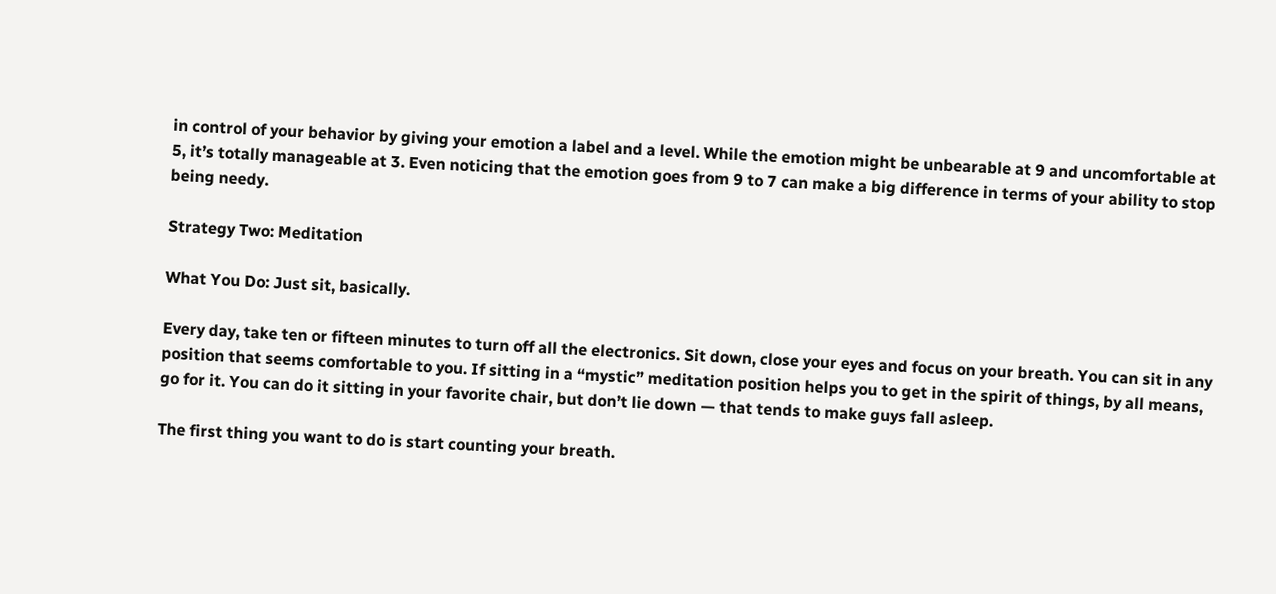in control of your behavior by giving your emotion a label and a level. While the emotion might be unbearable at 9 and uncomfortable at 5, it’s totally manageable at 3. Even noticing that the emotion goes from 9 to 7 can make a big difference in terms of your ability to stop being needy.

Strategy Two: Meditation

What You Do: Just sit, basically.

Every day, take ten or fifteen minutes to turn off all the electronics. Sit down, close your eyes and focus on your breath. You can sit in any position that seems comfortable to you. If sitting in a “mystic” meditation position helps you to get in the spirit of things, by all means, go for it. You can do it sitting in your favorite chair, but don’t lie down — that tends to make guys fall asleep.

The first thing you want to do is start counting your breath.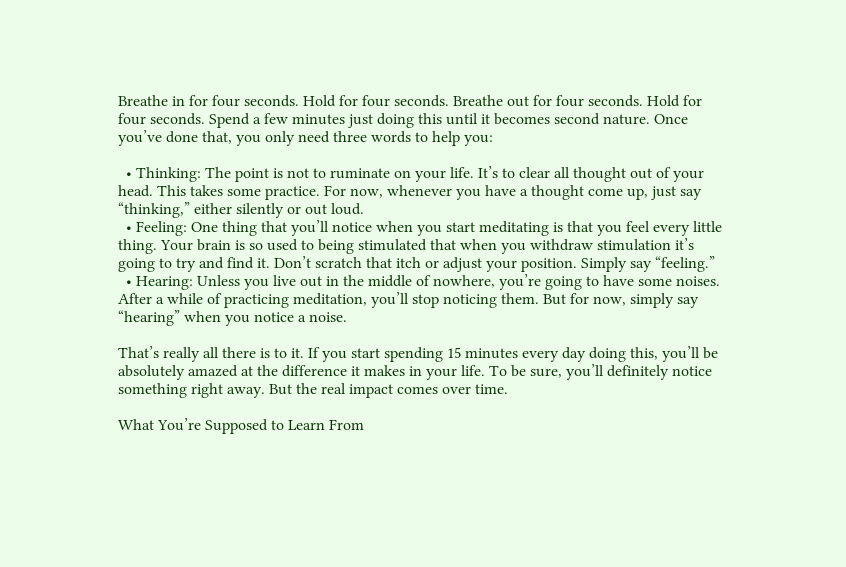Breathe in for four seconds. Hold for four seconds. Breathe out for four seconds. Hold for four seconds. Spend a few minutes just doing this until it becomes second nature. Once you’ve done that, you only need three words to help you:

  • Thinking: The point is not to ruminate on your life. It’s to clear all thought out of your head. This takes some practice. For now, whenever you have a thought come up, just say “thinking,” either silently or out loud.
  • Feeling: One thing that you’ll notice when you start meditating is that you feel every little thing. Your brain is so used to being stimulated that when you withdraw stimulation it’s going to try and find it. Don’t scratch that itch or adjust your position. Simply say “feeling.”
  • Hearing: Unless you live out in the middle of nowhere, you’re going to have some noises. After a while of practicing meditation, you’ll stop noticing them. But for now, simply say “hearing” when you notice a noise.

That’s really all there is to it. If you start spending 15 minutes every day doing this, you’ll be absolutely amazed at the difference it makes in your life. To be sure, you’ll definitely notice something right away. But the real impact comes over time.

What You’re Supposed to Learn From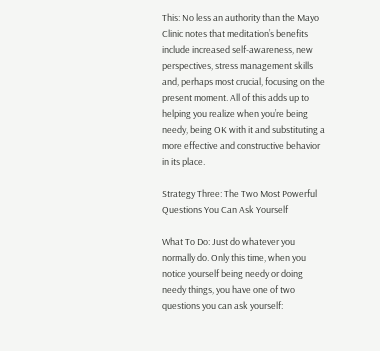This: No less an authority than the Mayo Clinic notes that meditation’s benefits include increased self-awareness, new perspectives, stress management skills and, perhaps most crucial, focusing on the present moment. All of this adds up to helping you realize when you’re being needy, being OK with it and substituting a more effective and constructive behavior in its place.

Strategy Three: The Two Most Powerful Questions You Can Ask Yourself

What To Do: Just do whatever you normally do. Only this time, when you notice yourself being needy or doing needy things, you have one of two questions you can ask yourself: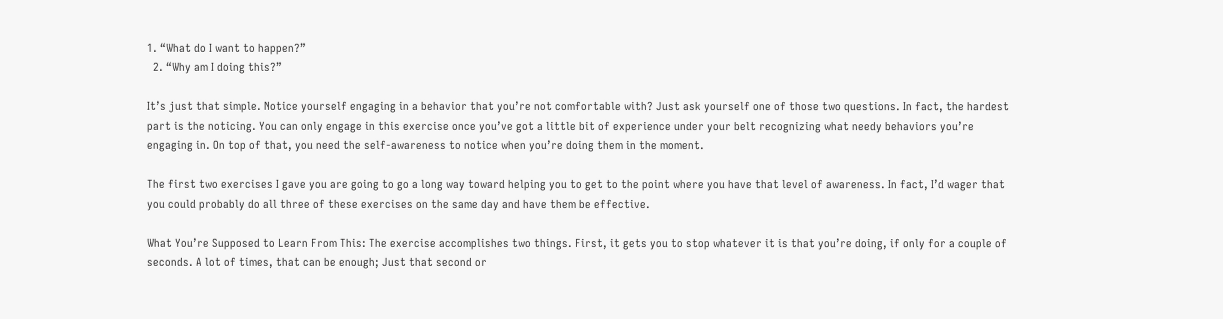1. “What do I want to happen?”
  2. “Why am I doing this?”

It’s just that simple. Notice yourself engaging in a behavior that you’re not comfortable with? Just ask yourself one of those two questions. In fact, the hardest part is the noticing. You can only engage in this exercise once you’ve got a little bit of experience under your belt recognizing what needy behaviors you’re engaging in. On top of that, you need the self-awareness to notice when you’re doing them in the moment.

The first two exercises I gave you are going to go a long way toward helping you to get to the point where you have that level of awareness. In fact, I’d wager that you could probably do all three of these exercises on the same day and have them be effective.

What You’re Supposed to Learn From This: The exercise accomplishes two things. First, it gets you to stop whatever it is that you’re doing, if only for a couple of seconds. A lot of times, that can be enough; Just that second or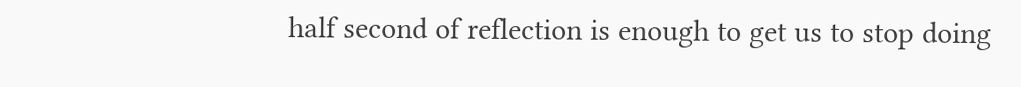half second of reflection is enough to get us to stop doing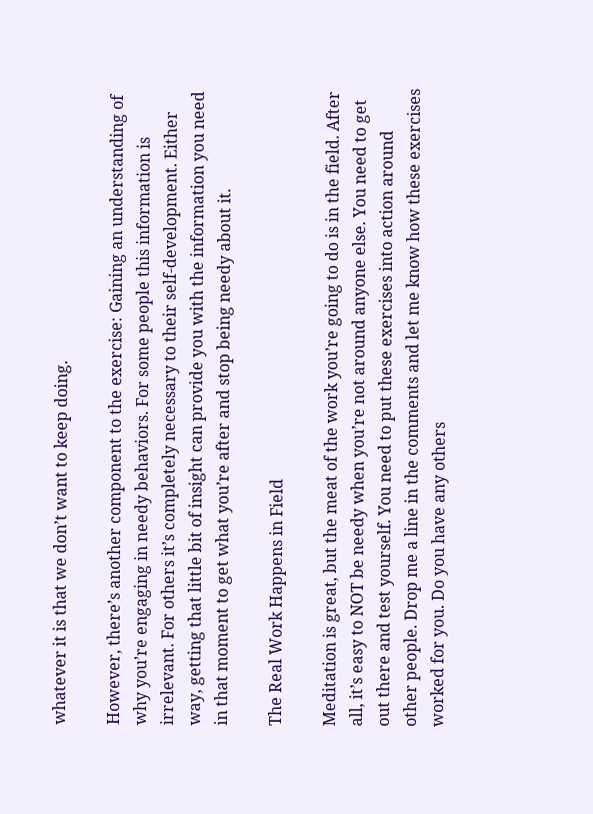whatever it is that we don’t want to keep doing.

However, there’s another component to the exercise: Gaining an understanding of why you’re engaging in needy behaviors. For some people this information is irrelevant. For others it’s completely necessary to their self-development. Either way, getting that little bit of insight can provide you with the information you need in that moment to get what you’re after and stop being needy about it.

The Real Work Happens in Field

Meditation is great, but the meat of the work you’re going to do is in the field. After all, it’s easy to NOT be needy when you’re not around anyone else. You need to get out there and test yourself. You need to put these exercises into action around other people. Drop me a line in the comments and let me know how these exercises worked for you. Do you have any others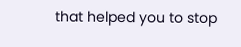that helped you to stop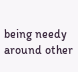being needy around other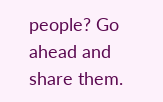people? Go ahead and share them.